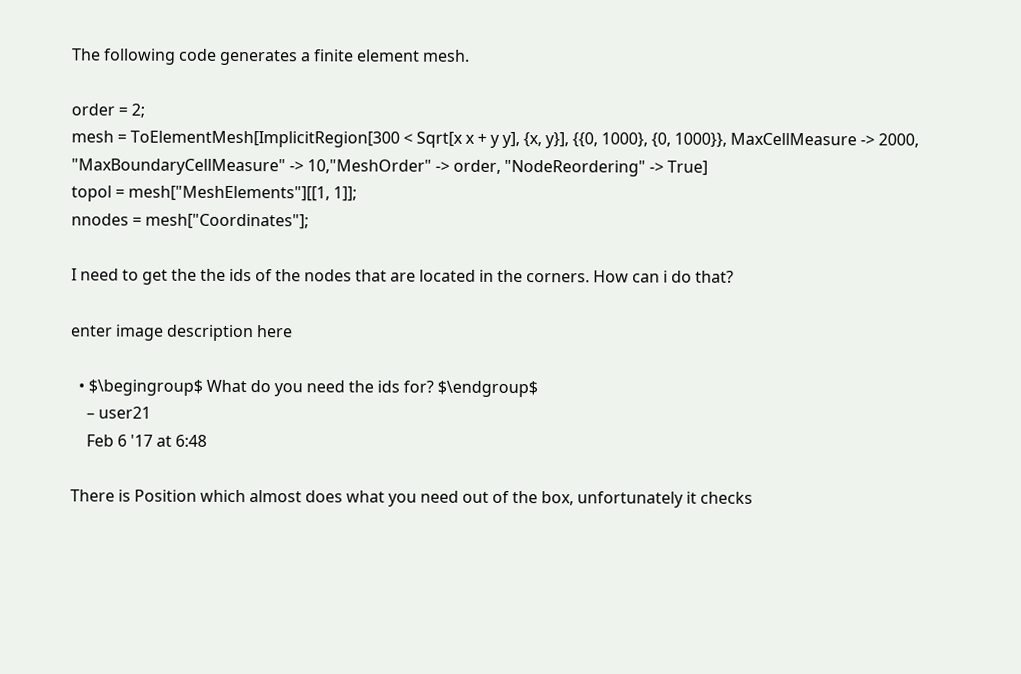The following code generates a finite element mesh.

order = 2;
mesh = ToElementMesh[ImplicitRegion[300 < Sqrt[x x + y y], {x, y}], {{0, 1000}, {0, 1000}}, MaxCellMeasure -> 2000, "MaxBoundaryCellMeasure" -> 10,"MeshOrder" -> order, "NodeReordering" -> True]
topol = mesh["MeshElements"][[1, 1]];
nnodes = mesh["Coordinates"];

I need to get the the ids of the nodes that are located in the corners. How can i do that?

enter image description here

  • $\begingroup$ What do you need the ids for? $\endgroup$
    – user21
    Feb 6 '17 at 6:48

There is Position which almost does what you need out of the box, unfortunately it checks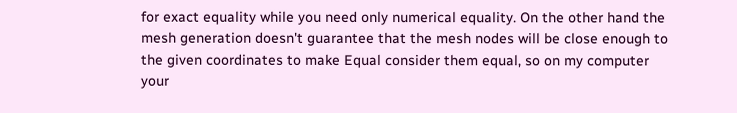for exact equality while you need only numerical equality. On the other hand the mesh generation doesn't guarantee that the mesh nodes will be close enough to the given coordinates to make Equal consider them equal, so on my computer your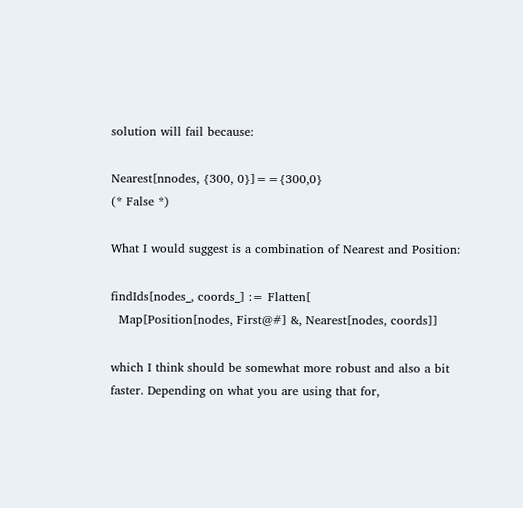solution will fail because:

Nearest[nnodes, {300, 0}]=={300,0}
(* False *)

What I would suggest is a combination of Nearest and Position:

findIds[nodes_, coords_] := Flatten[
  Map[Position[nodes, First@#] &, Nearest[nodes, coords]]

which I think should be somewhat more robust and also a bit faster. Depending on what you are using that for,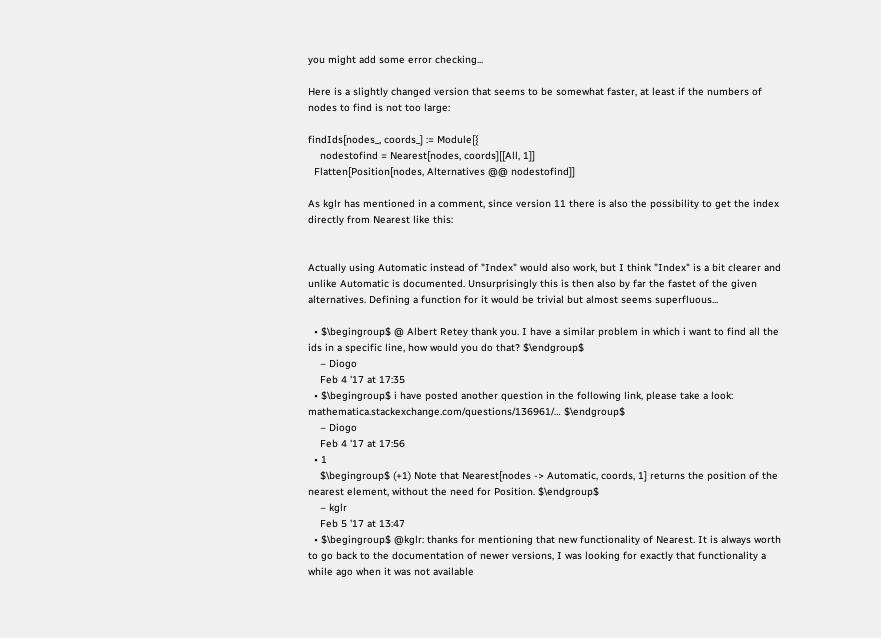you might add some error checking...

Here is a slightly changed version that seems to be somewhat faster, at least if the numbers of nodes to find is not too large:

findIds[nodes_, coords_] := Module[{
    nodestofind = Nearest[nodes, coords][[All, 1]]
  Flatten[Position[nodes, Alternatives @@ nodestofind]]

As kglr has mentioned in a comment, since version 11 there is also the possibility to get the index directly from Nearest like this:


Actually using Automatic instead of "Index" would also work, but I think "Index" is a bit clearer and unlike Automatic is documented. Unsurprisingly this is then also by far the fastet of the given alternatives. Defining a function for it would be trivial but almost seems superfluous...

  • $\begingroup$ @ Albert Retey thank you. I have a similar problem in which i want to find all the ids in a specific line, how would you do that? $\endgroup$
    – Diogo
    Feb 4 '17 at 17:35
  • $\begingroup$ i have posted another question in the following link, please take a look: mathematica.stackexchange.com/questions/136961/… $\endgroup$
    – Diogo
    Feb 4 '17 at 17:56
  • 1
    $\begingroup$ (+1) Note that Nearest[nodes -> Automatic, coords, 1] returns the position of the nearest element, without the need for Position. $\endgroup$
    – kglr
    Feb 5 '17 at 13:47
  • $\begingroup$ @kglr: thanks for mentioning that new functionality of Nearest. It is always worth to go back to the documentation of newer versions, I was looking for exactly that functionality a while ago when it was not available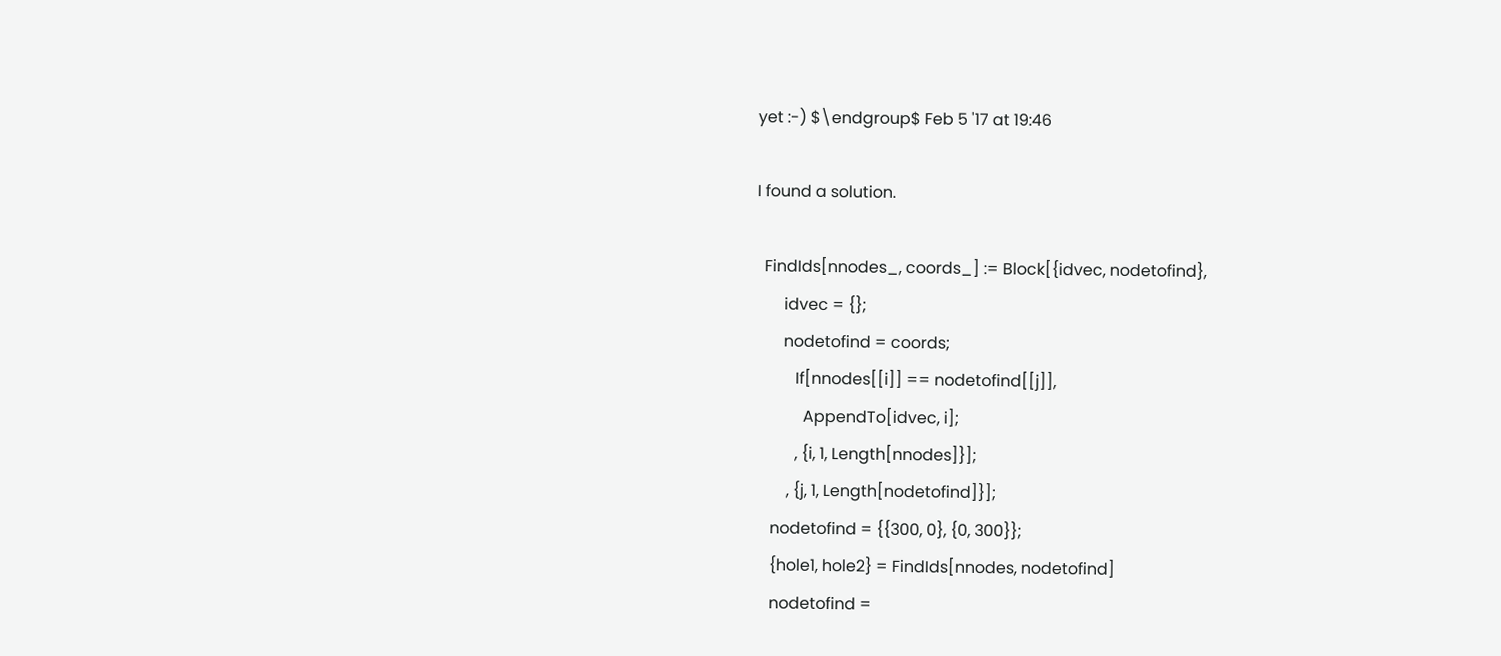yet :-) $\endgroup$ Feb 5 '17 at 19:46

I found a solution.

  FindIds[nnodes_, coords_] := Block[{idvec, nodetofind},
       idvec = {};
       nodetofind = coords;
          If[nnodes[[i]] == nodetofind[[j]],
            AppendTo[idvec, i];
          , {i, 1, Length[nnodes]}];
        , {j, 1, Length[nodetofind]}];
    nodetofind = {{300, 0}, {0, 300}};
    {hole1, hole2} = FindIds[nnodes, nodetofind]
    nodetofind =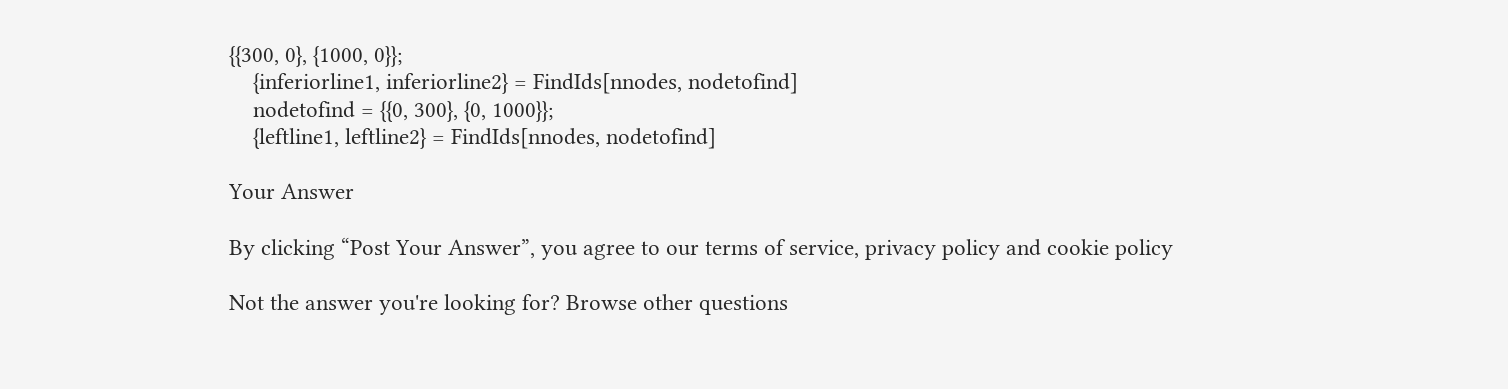{{300, 0}, {1000, 0}};
    {inferiorline1, inferiorline2} = FindIds[nnodes, nodetofind]
    nodetofind = {{0, 300}, {0, 1000}};
    {leftline1, leftline2} = FindIds[nnodes, nodetofind]

Your Answer

By clicking “Post Your Answer”, you agree to our terms of service, privacy policy and cookie policy

Not the answer you're looking for? Browse other questions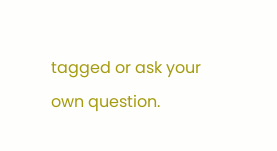tagged or ask your own question.